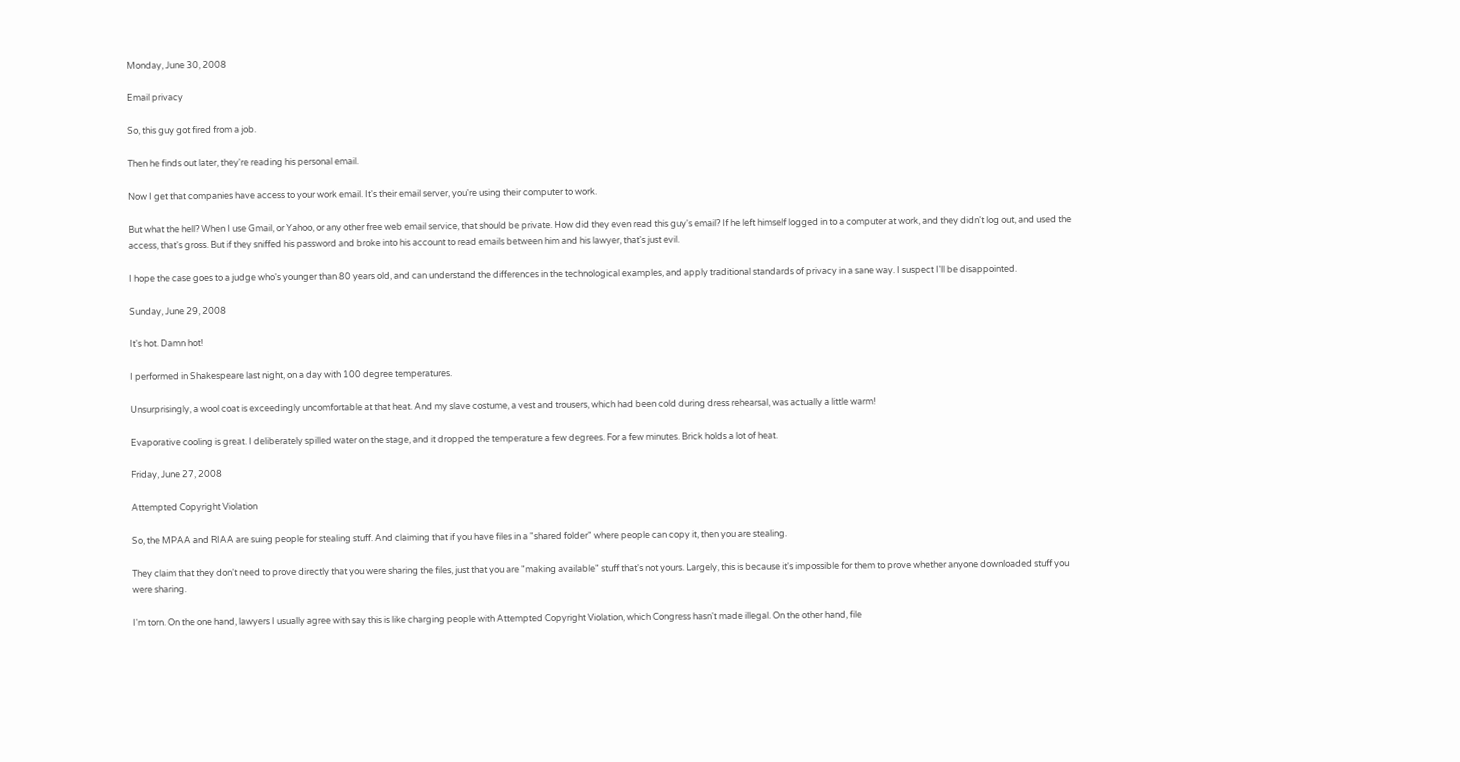Monday, June 30, 2008

Email privacy

So, this guy got fired from a job.

Then he finds out later, they're reading his personal email.

Now I get that companies have access to your work email. It's their email server, you're using their computer to work.

But what the hell? When I use Gmail, or Yahoo, or any other free web email service, that should be private. How did they even read this guy's email? If he left himself logged in to a computer at work, and they didn't log out, and used the access, that's gross. But if they sniffed his password and broke into his account to read emails between him and his lawyer, that's just evil.

I hope the case goes to a judge who's younger than 80 years old, and can understand the differences in the technological examples, and apply traditional standards of privacy in a sane way. I suspect I'll be disappointed.

Sunday, June 29, 2008

It's hot. Damn hot!

I performed in Shakespeare last night, on a day with 100 degree temperatures.

Unsurprisingly, a wool coat is exceedingly uncomfortable at that heat. And my slave costume, a vest and trousers, which had been cold during dress rehearsal, was actually a little warm!

Evaporative cooling is great. I deliberately spilled water on the stage, and it dropped the temperature a few degrees. For a few minutes. Brick holds a lot of heat.

Friday, June 27, 2008

Attempted Copyright Violation

So, the MPAA and RIAA are suing people for stealing stuff. And claiming that if you have files in a "shared folder" where people can copy it, then you are stealing.

They claim that they don't need to prove directly that you were sharing the files, just that you are "making available" stuff that's not yours. Largely, this is because it's impossible for them to prove whether anyone downloaded stuff you were sharing.

I'm torn. On the one hand, lawyers I usually agree with say this is like charging people with Attempted Copyright Violation, which Congress hasn't made illegal. On the other hand, file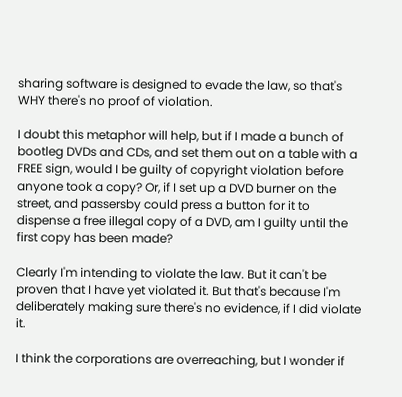sharing software is designed to evade the law, so that's WHY there's no proof of violation.

I doubt this metaphor will help, but if I made a bunch of bootleg DVDs and CDs, and set them out on a table with a FREE sign, would I be guilty of copyright violation before anyone took a copy? Or, if I set up a DVD burner on the street, and passersby could press a button for it to dispense a free illegal copy of a DVD, am I guilty until the first copy has been made?

Clearly I'm intending to violate the law. But it can't be proven that I have yet violated it. But that's because I'm deliberately making sure there's no evidence, if I did violate it.

I think the corporations are overreaching, but I wonder if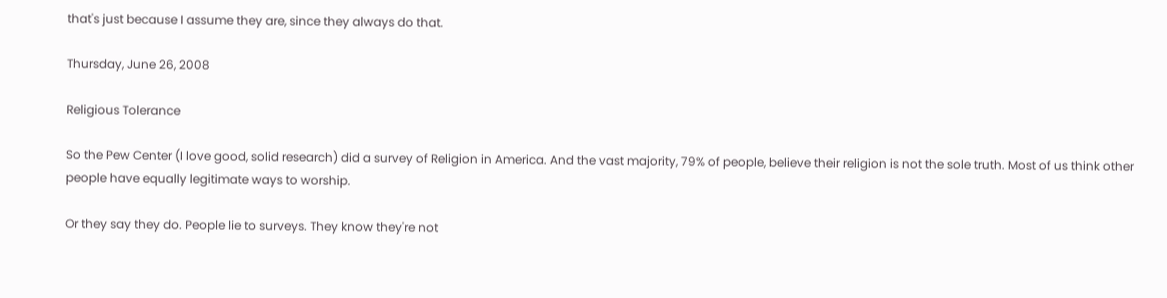that's just because I assume they are, since they always do that.

Thursday, June 26, 2008

Religious Tolerance

So the Pew Center (I love good, solid research) did a survey of Religion in America. And the vast majority, 79% of people, believe their religion is not the sole truth. Most of us think other people have equally legitimate ways to worship.

Or they say they do. People lie to surveys. They know they're not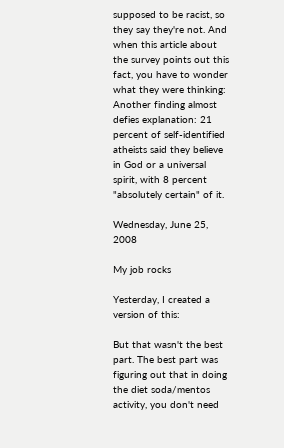supposed to be racist, so they say they're not. And when this article about the survey points out this fact, you have to wonder what they were thinking:
Another finding almost defies explanation: 21 percent of self-identified atheists said they believe in God or a universal spirit, with 8 percent "absolutely certain" of it.

Wednesday, June 25, 2008

My job rocks

Yesterday, I created a version of this:

But that wasn't the best part. The best part was figuring out that in doing the diet soda/mentos activity, you don't need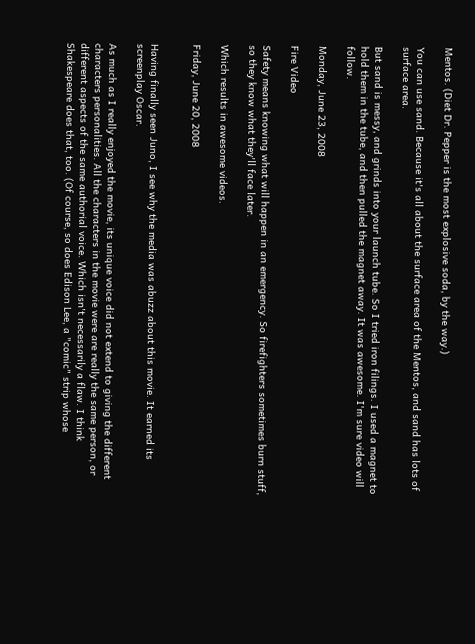Mentos. (Diet Dr. Pepper is the most explosive soda, by the way.)

You can use sand. Because it's all about the surface area of the Mentos, and sand has lots of surface area.

But sand is messy, and grinds into your launch tube. So I tried iron filings. I used a magnet to hold them in the tube, and then pulled the magnet away. It was awesome. I'm sure video will follow.

Monday, June 23, 2008

Fire Video

Safety means knowing what will happen in an emergency. So firefighters sometimes burn stuff, so they know what they'll face later.

Which results in awesome videos.

Friday, June 20, 2008


Having finally seen Juno, I see why the media was abuzz about this movie. It earned its screenplay Oscar.

As much as I really enjoyed the movie, its unique voice did not extend to giving the different characters personalities. All the characters in the movie were are really the same person, or different aspects of the same authorial voice. Which isn't necessarily a flaw. I think Shakespeare does that, too. (Of course, so does Edison Lee, a "comic" strip whose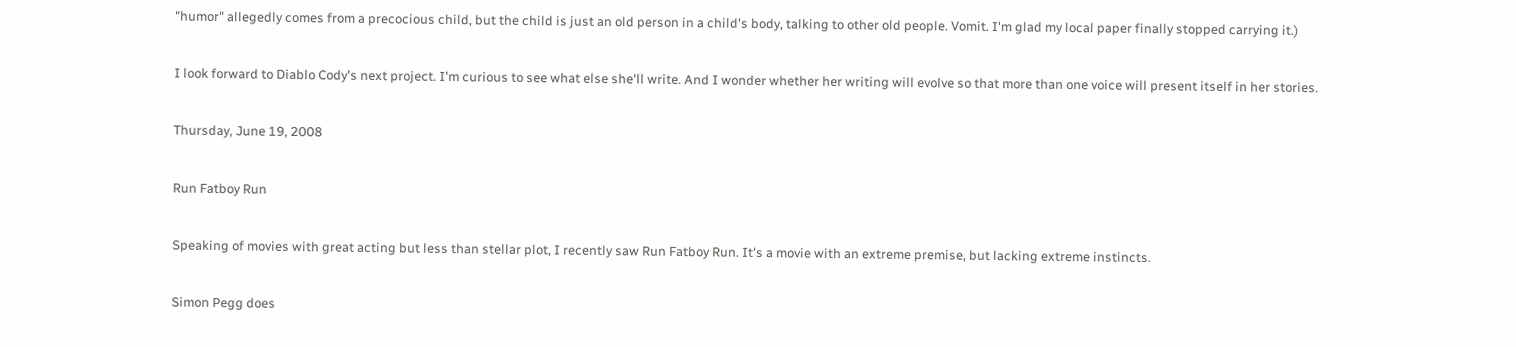"humor" allegedly comes from a precocious child, but the child is just an old person in a child's body, talking to other old people. Vomit. I'm glad my local paper finally stopped carrying it.)

I look forward to Diablo Cody's next project. I'm curious to see what else she'll write. And I wonder whether her writing will evolve so that more than one voice will present itself in her stories.

Thursday, June 19, 2008

Run Fatboy Run

Speaking of movies with great acting but less than stellar plot, I recently saw Run Fatboy Run. It's a movie with an extreme premise, but lacking extreme instincts.

Simon Pegg does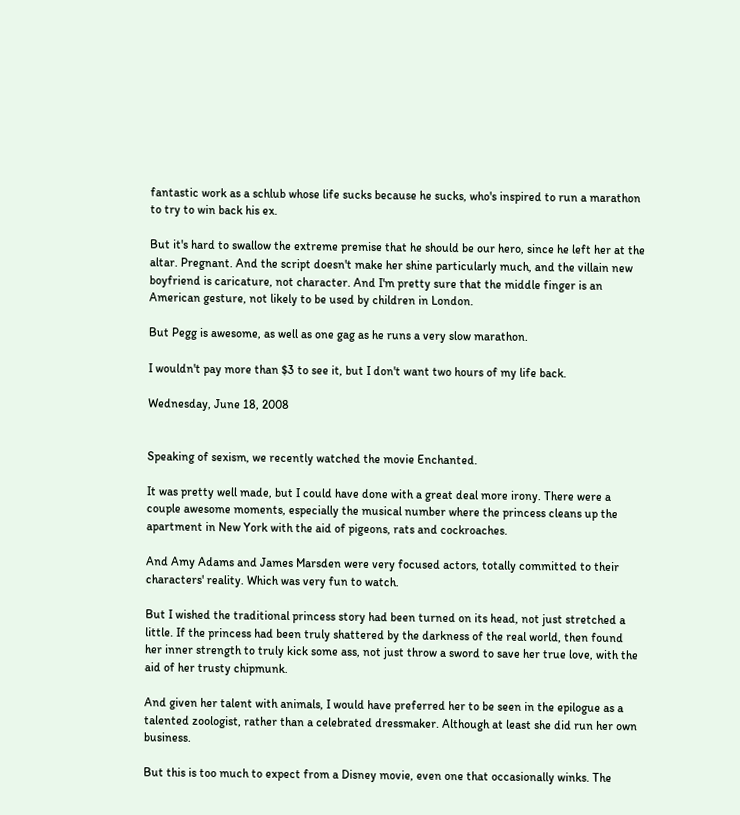fantastic work as a schlub whose life sucks because he sucks, who's inspired to run a marathon to try to win back his ex.

But it's hard to swallow the extreme premise that he should be our hero, since he left her at the altar. Pregnant. And the script doesn't make her shine particularly much, and the villain new boyfriend is caricature, not character. And I'm pretty sure that the middle finger is an American gesture, not likely to be used by children in London.

But Pegg is awesome, as well as one gag as he runs a very slow marathon.

I wouldn't pay more than $3 to see it, but I don't want two hours of my life back.

Wednesday, June 18, 2008


Speaking of sexism, we recently watched the movie Enchanted.

It was pretty well made, but I could have done with a great deal more irony. There were a couple awesome moments, especially the musical number where the princess cleans up the apartment in New York with the aid of pigeons, rats and cockroaches.

And Amy Adams and James Marsden were very focused actors, totally committed to their characters' reality. Which was very fun to watch.

But I wished the traditional princess story had been turned on its head, not just stretched a little. If the princess had been truly shattered by the darkness of the real world, then found her inner strength to truly kick some ass, not just throw a sword to save her true love, with the aid of her trusty chipmunk.

And given her talent with animals, I would have preferred her to be seen in the epilogue as a talented zoologist, rather than a celebrated dressmaker. Although at least she did run her own business.

But this is too much to expect from a Disney movie, even one that occasionally winks. The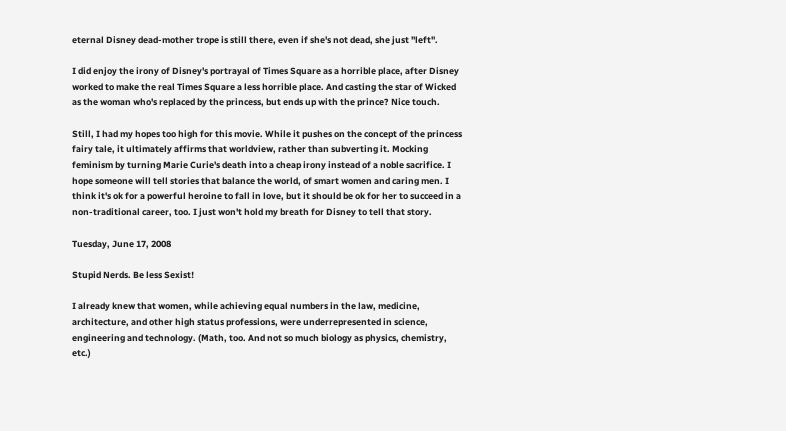eternal Disney dead-mother trope is still there, even if she's not dead, she just "left".

I did enjoy the irony of Disney's portrayal of Times Square as a horrible place, after Disney worked to make the real Times Square a less horrible place. And casting the star of Wicked as the woman who's replaced by the princess, but ends up with the prince? Nice touch.

Still, I had my hopes too high for this movie. While it pushes on the concept of the princess fairy tale, it ultimately affirms that worldview, rather than subverting it. Mocking feminism by turning Marie Curie's death into a cheap irony instead of a noble sacrifice. I hope someone will tell stories that balance the world, of smart women and caring men. I think it's ok for a powerful heroine to fall in love, but it should be ok for her to succeed in a non-traditional career, too. I just won't hold my breath for Disney to tell that story.

Tuesday, June 17, 2008

Stupid Nerds. Be less Sexist!

I already knew that women, while achieving equal numbers in the law, medicine, architecture, and other high status professions, were underrepresented in science, engineering and technology. (Math, too. And not so much biology as physics, chemistry, etc.)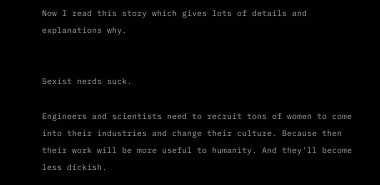Now I read this story which gives lots of details and explanations why.


Sexist nerds suck.

Engineers and scientists need to recruit tons of women to come into their industries and change their culture. Because then their work will be more useful to humanity. And they'll become less dickish.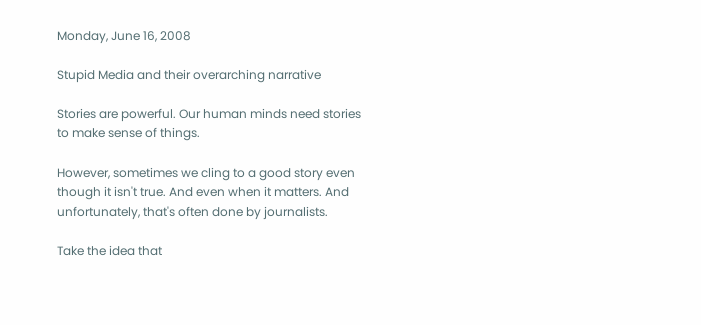Monday, June 16, 2008

Stupid Media and their overarching narrative

Stories are powerful. Our human minds need stories to make sense of things.

However, sometimes we cling to a good story even though it isn't true. And even when it matters. And unfortunately, that's often done by journalists.

Take the idea that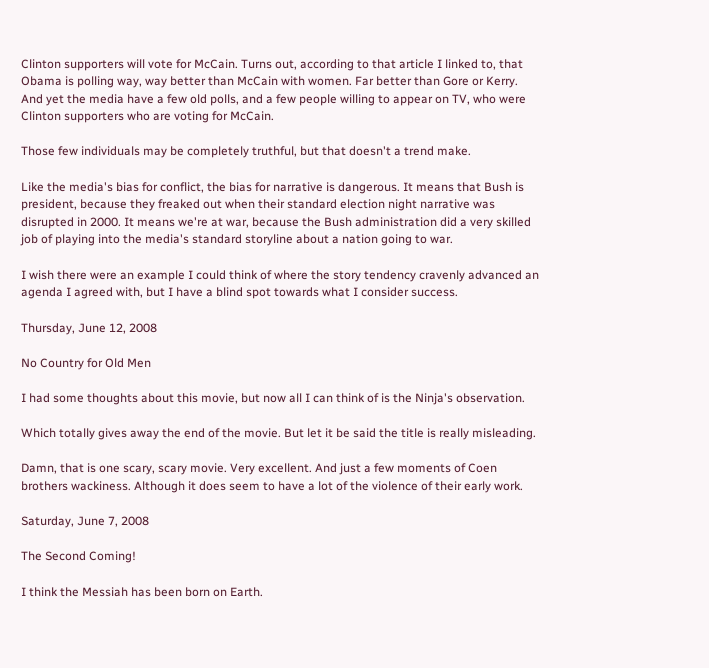Clinton supporters will vote for McCain. Turns out, according to that article I linked to, that Obama is polling way, way better than McCain with women. Far better than Gore or Kerry. And yet the media have a few old polls, and a few people willing to appear on TV, who were Clinton supporters who are voting for McCain.

Those few individuals may be completely truthful, but that doesn't a trend make.

Like the media's bias for conflict, the bias for narrative is dangerous. It means that Bush is president, because they freaked out when their standard election night narrative was disrupted in 2000. It means we're at war, because the Bush administration did a very skilled job of playing into the media's standard storyline about a nation going to war.

I wish there were an example I could think of where the story tendency cravenly advanced an agenda I agreed with, but I have a blind spot towards what I consider success.

Thursday, June 12, 2008

No Country for Old Men

I had some thoughts about this movie, but now all I can think of is the Ninja's observation.

Which totally gives away the end of the movie. But let it be said the title is really misleading.

Damn, that is one scary, scary movie. Very excellent. And just a few moments of Coen brothers wackiness. Although it does seem to have a lot of the violence of their early work.

Saturday, June 7, 2008

The Second Coming!

I think the Messiah has been born on Earth.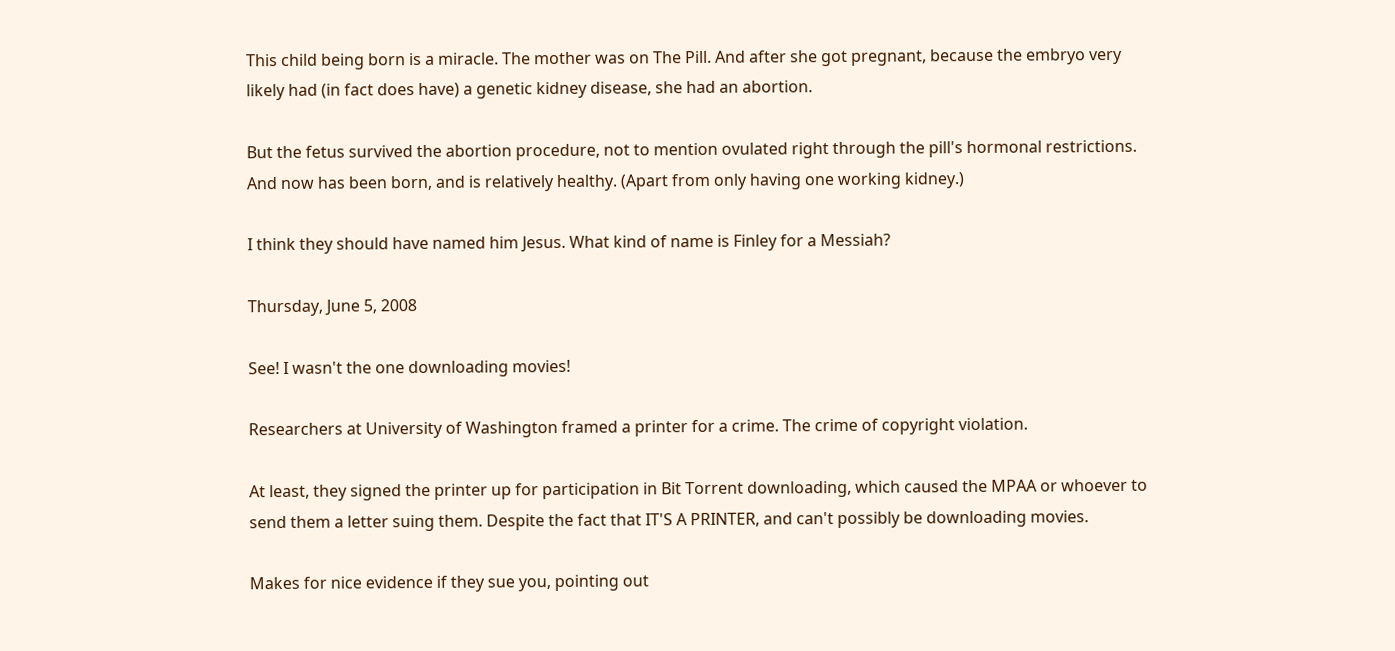This child being born is a miracle. The mother was on The Pill. And after she got pregnant, because the embryo very likely had (in fact does have) a genetic kidney disease, she had an abortion.

But the fetus survived the abortion procedure, not to mention ovulated right through the pill's hormonal restrictions. And now has been born, and is relatively healthy. (Apart from only having one working kidney.)

I think they should have named him Jesus. What kind of name is Finley for a Messiah?

Thursday, June 5, 2008

See! I wasn't the one downloading movies!

Researchers at University of Washington framed a printer for a crime. The crime of copyright violation.

At least, they signed the printer up for participation in Bit Torrent downloading, which caused the MPAA or whoever to send them a letter suing them. Despite the fact that IT'S A PRINTER, and can't possibly be downloading movies.

Makes for nice evidence if they sue you, pointing out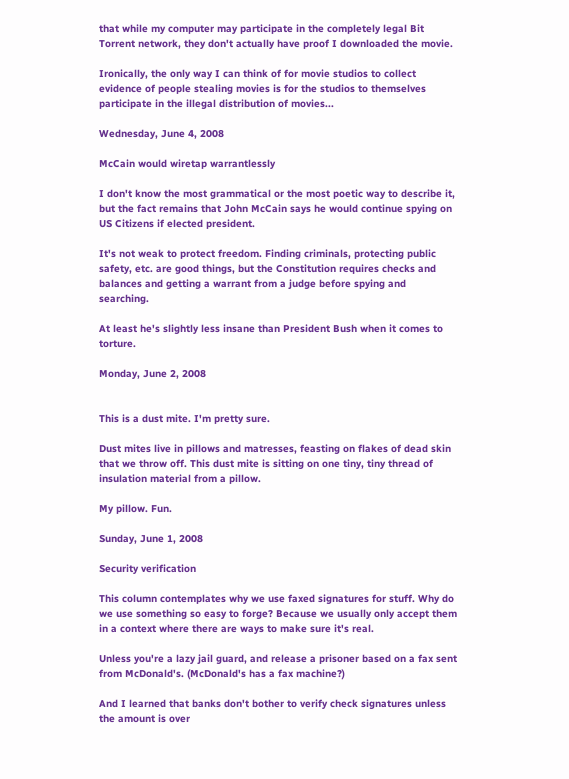that while my computer may participate in the completely legal Bit Torrent network, they don't actually have proof I downloaded the movie.

Ironically, the only way I can think of for movie studios to collect evidence of people stealing movies is for the studios to themselves participate in the illegal distribution of movies...

Wednesday, June 4, 2008

McCain would wiretap warrantlessly

I don't know the most grammatical or the most poetic way to describe it, but the fact remains that John McCain says he would continue spying on US Citizens if elected president.

It's not weak to protect freedom. Finding criminals, protecting public safety, etc. are good things, but the Constitution requires checks and balances and getting a warrant from a judge before spying and searching.

At least he's slightly less insane than President Bush when it comes to torture.

Monday, June 2, 2008


This is a dust mite. I'm pretty sure.

Dust mites live in pillows and matresses, feasting on flakes of dead skin that we throw off. This dust mite is sitting on one tiny, tiny thread of insulation material from a pillow.

My pillow. Fun.

Sunday, June 1, 2008

Security verification

This column contemplates why we use faxed signatures for stuff. Why do we use something so easy to forge? Because we usually only accept them in a context where there are ways to make sure it's real.

Unless you're a lazy jail guard, and release a prisoner based on a fax sent from McDonald's. (McDonald's has a fax machine?)

And I learned that banks don't bother to verify check signatures unless the amount is over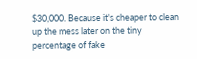$30,000. Because it's cheaper to clean up the mess later on the tiny percentage of fake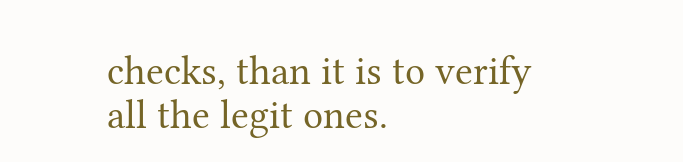checks, than it is to verify all the legit ones.